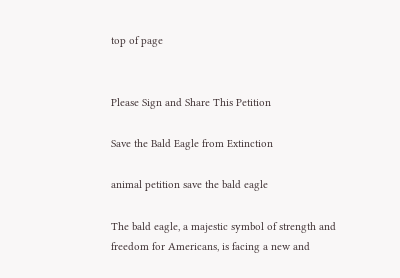top of page


Please Sign and Share This Petition

Save the Bald Eagle from Extinction

animal petition save the bald eagle

The bald eagle, a majestic symbol of strength and freedom for Americans, is facing a new and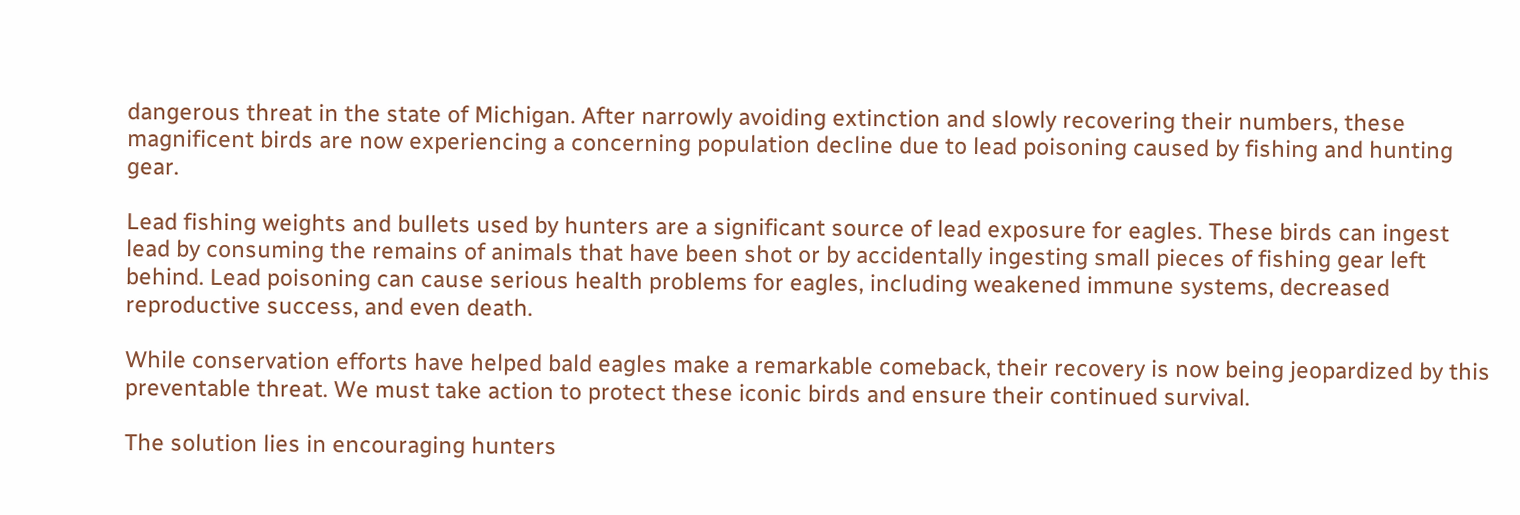dangerous threat in the state of Michigan. After narrowly avoiding extinction and slowly recovering their numbers, these magnificent birds are now experiencing a concerning population decline due to lead poisoning caused by fishing and hunting gear.

Lead fishing weights and bullets used by hunters are a significant source of lead exposure for eagles. These birds can ingest lead by consuming the remains of animals that have been shot or by accidentally ingesting small pieces of fishing gear left behind. Lead poisoning can cause serious health problems for eagles, including weakened immune systems, decreased reproductive success, and even death.

While conservation efforts have helped bald eagles make a remarkable comeback, their recovery is now being jeopardized by this preventable threat. We must take action to protect these iconic birds and ensure their continued survival.

The solution lies in encouraging hunters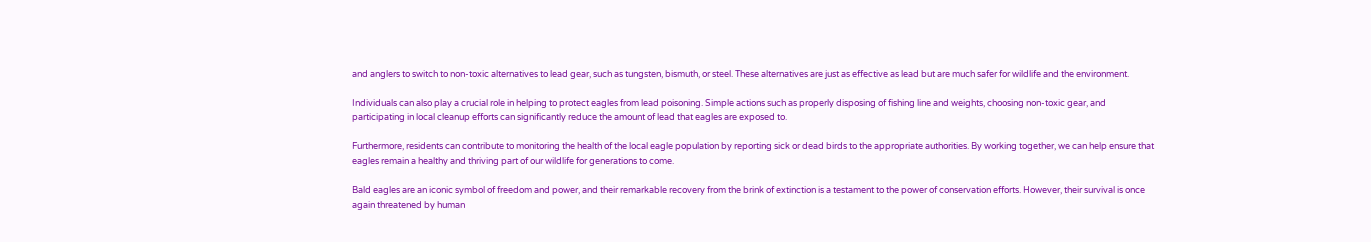and anglers to switch to non-toxic alternatives to lead gear, such as tungsten, bismuth, or steel. These alternatives are just as effective as lead but are much safer for wildlife and the environment.

Individuals can also play a crucial role in helping to protect eagles from lead poisoning. Simple actions such as properly disposing of fishing line and weights, choosing non-toxic gear, and participating in local cleanup efforts can significantly reduce the amount of lead that eagles are exposed to.

Furthermore, residents can contribute to monitoring the health of the local eagle population by reporting sick or dead birds to the appropriate authorities. By working together, we can help ensure that eagles remain a healthy and thriving part of our wildlife for generations to come.

Bald eagles are an iconic symbol of freedom and power, and their remarkable recovery from the brink of extinction is a testament to the power of conservation efforts. However, their survival is once again threatened by human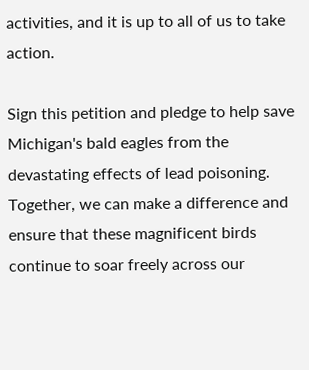activities, and it is up to all of us to take action.

Sign this petition and pledge to help save Michigan's bald eagles from the devastating effects of lead poisoning. Together, we can make a difference and ensure that these magnificent birds continue to soar freely across our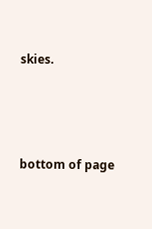skies.




bottom of page